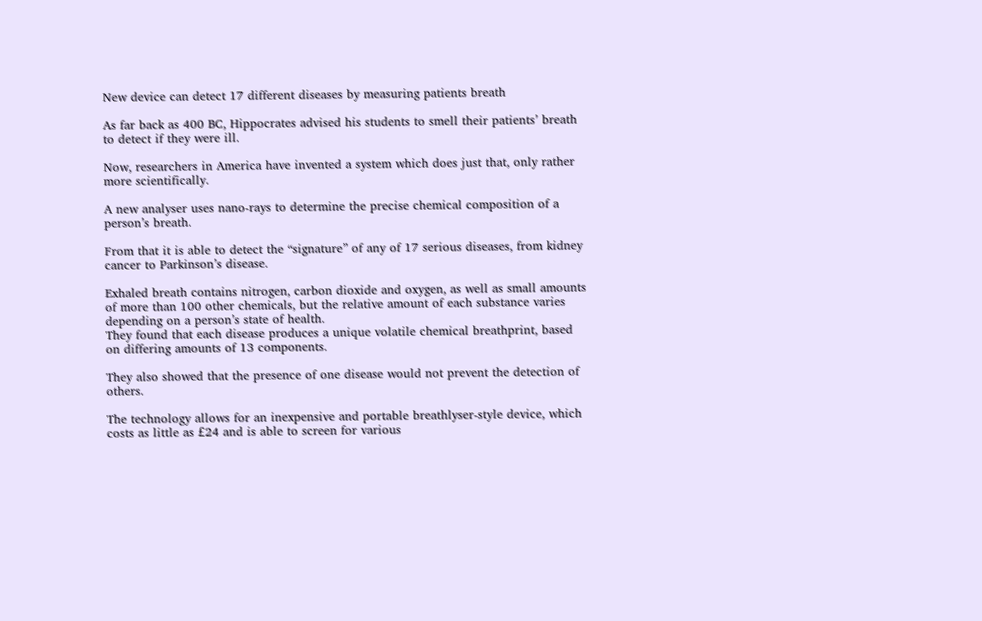New device can detect 17 different diseases by measuring patients breath

As far back as 400 BC, Hippocrates advised his students to smell their patients’ breath to detect if they were ill.

Now, researchers in America have invented a system which does just that, only rather more scientifically.

A new analyser uses nano-rays to determine the precise chemical composition of a person’s breath.

From that it is able to detect the “signature” of any of 17 serious diseases, from kidney cancer to Parkinson’s disease.

Exhaled breath contains nitrogen, carbon dioxide and oxygen, as well as small amounts of more than 100 other chemicals, but the relative amount of each substance varies depending on a person’s state of health.
They found that each disease produces a unique volatile chemical breathprint, based on differing amounts of 13 components.

They also showed that the presence of one disease would not prevent the detection of others.

The technology allows for an inexpensive and portable breathlyser-style device, which costs as little as £24 and is able to screen for various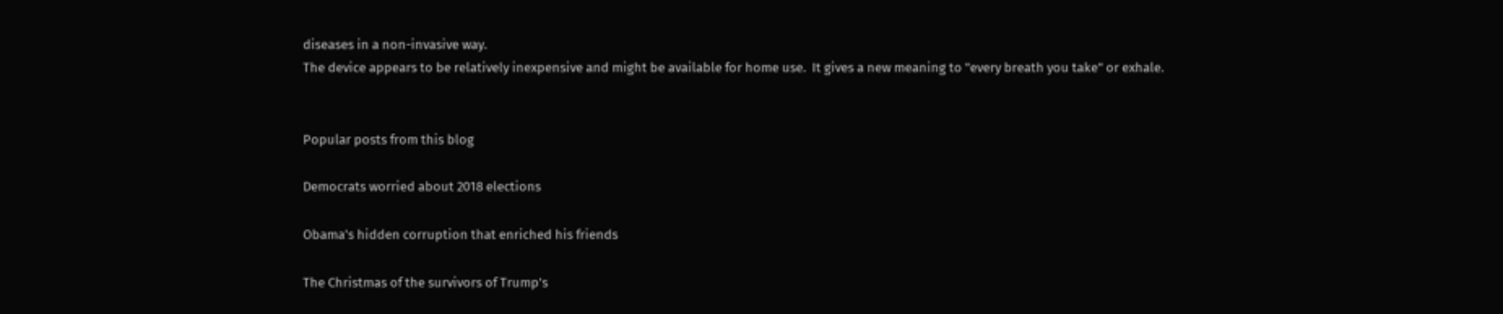diseases in a non-invasive way.
The device appears to be relatively inexpensive and might be available for home use.  It gives a new meaning to "every breath you take" or exhale.


Popular posts from this blog

Democrats worried about 2018 elections

Obama's hidden corruption that enriched his friends

The Christmas of the survivors of Trump's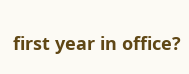first year in office?